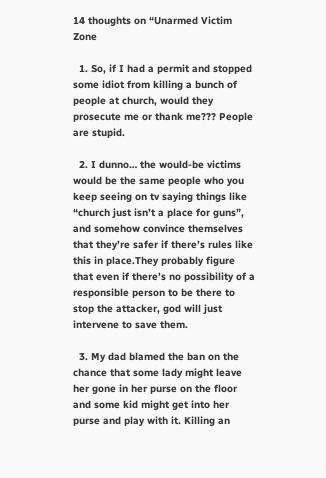14 thoughts on “Unarmed Victim Zone

  1. So, if I had a permit and stopped some idiot from killing a bunch of people at church, would they prosecute me or thank me??? People are stupid.

  2. I dunno… the would-be victims would be the same people who you keep seeing on tv saying things like “church just isn’t a place for guns”, and somehow convince themselves that they’re safer if there’s rules like this in place.They probably figure that even if there’s no possibility of a responsible person to be there to stop the attacker, god will just intervene to save them.

  3. My dad blamed the ban on the chance that some lady might leave her gone in her purse on the floor and some kid might get into her purse and play with it. Killing an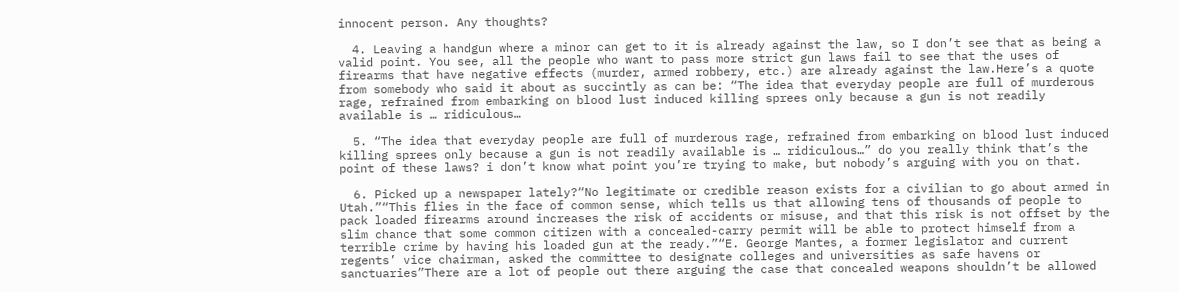innocent person. Any thoughts?

  4. Leaving a handgun where a minor can get to it is already against the law, so I don’t see that as being a valid point. You see, all the people who want to pass more strict gun laws fail to see that the uses of firearms that have negative effects (murder, armed robbery, etc.) are already against the law.Here’s a quote from somebody who said it about as succintly as can be: “The idea that everyday people are full of murderous rage, refrained from embarking on blood lust induced killing sprees only because a gun is not readily available is … ridiculous…

  5. “The idea that everyday people are full of murderous rage, refrained from embarking on blood lust induced killing sprees only because a gun is not readily available is … ridiculous…” do you really think that’s the point of these laws? i don’t know what point you’re trying to make, but nobody’s arguing with you on that.

  6. Picked up a newspaper lately?“No legitimate or credible reason exists for a civilian to go about armed in Utah.”“This flies in the face of common sense, which tells us that allowing tens of thousands of people to pack loaded firearms around increases the risk of accidents or misuse, and that this risk is not offset by the slim chance that some common citizen with a concealed-carry permit will be able to protect himself from a terrible crime by having his loaded gun at the ready.”“E. George Mantes, a former legislator and current regents’ vice chairman, asked the committee to designate colleges and universities as safe havens or sanctuaries”There are a lot of people out there arguing the case that concealed weapons shouldn’t be allowed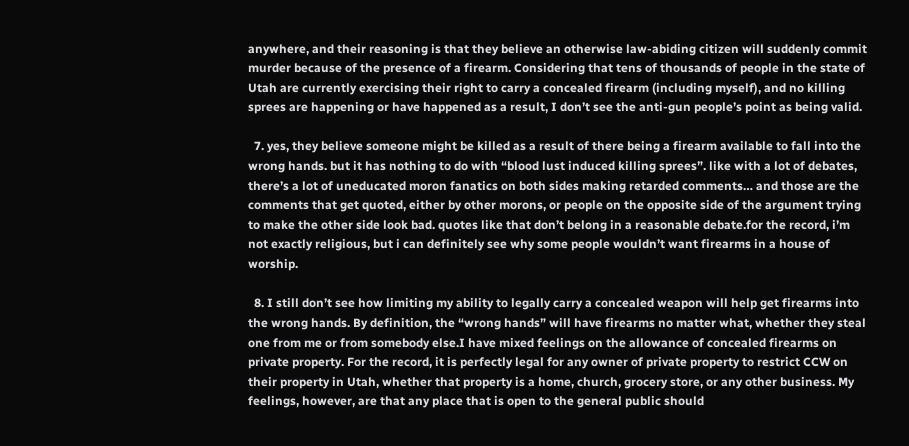anywhere, and their reasoning is that they believe an otherwise law-abiding citizen will suddenly commit murder because of the presence of a firearm. Considering that tens of thousands of people in the state of Utah are currently exercising their right to carry a concealed firearm (including myself), and no killing sprees are happening or have happened as a result, I don’t see the anti-gun people’s point as being valid.

  7. yes, they believe someone might be killed as a result of there being a firearm available to fall into the wrong hands. but it has nothing to do with “blood lust induced killing sprees”. like with a lot of debates, there’s a lot of uneducated moron fanatics on both sides making retarded comments… and those are the comments that get quoted, either by other morons, or people on the opposite side of the argument trying to make the other side look bad. quotes like that don’t belong in a reasonable debate.for the record, i’m not exactly religious, but i can definitely see why some people wouldn’t want firearms in a house of worship.

  8. I still don’t see how limiting my ability to legally carry a concealed weapon will help get firearms into the wrong hands. By definition, the “wrong hands” will have firearms no matter what, whether they steal one from me or from somebody else.I have mixed feelings on the allowance of concealed firearms on private property. For the record, it is perfectly legal for any owner of private property to restrict CCW on their property in Utah, whether that property is a home, church, grocery store, or any other business. My feelings, however, are that any place that is open to the general public should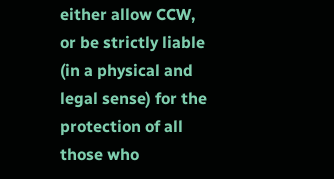either allow CCW, or be strictly liable (in a physical and legal sense) for the protection of all those who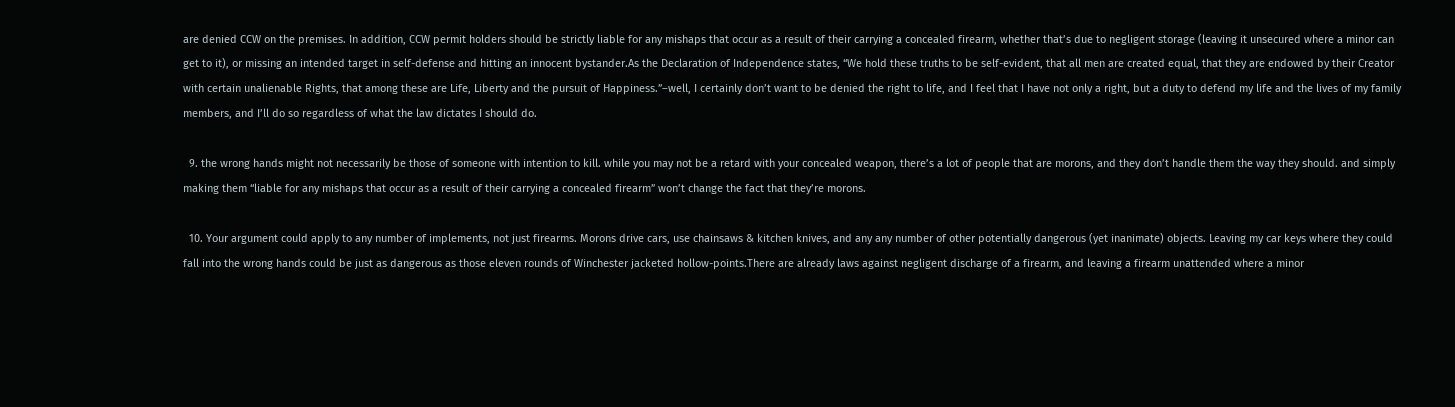are denied CCW on the premises. In addition, CCW permit holders should be strictly liable for any mishaps that occur as a result of their carrying a concealed firearm, whether that’s due to negligent storage (leaving it unsecured where a minor can get to it), or missing an intended target in self-defense and hitting an innocent bystander.As the Declaration of Independence states, “We hold these truths to be self-evident, that all men are created equal, that they are endowed by their Creator with certain unalienable Rights, that among these are Life, Liberty and the pursuit of Happiness.”–well, I certainly don’t want to be denied the right to life, and I feel that I have not only a right, but a duty to defend my life and the lives of my family members, and I’ll do so regardless of what the law dictates I should do.

  9. the wrong hands might not necessarily be those of someone with intention to kill. while you may not be a retard with your concealed weapon, there’s a lot of people that are morons, and they don’t handle them the way they should. and simply making them “liable for any mishaps that occur as a result of their carrying a concealed firearm” won’t change the fact that they’re morons.

  10. Your argument could apply to any number of implements, not just firearms. Morons drive cars, use chainsaws & kitchen knives, and any any number of other potentially dangerous (yet inanimate) objects. Leaving my car keys where they could fall into the wrong hands could be just as dangerous as those eleven rounds of Winchester jacketed hollow-points.There are already laws against negligent discharge of a firearm, and leaving a firearm unattended where a minor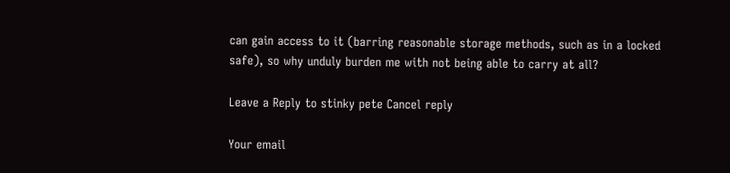can gain access to it (barring reasonable storage methods, such as in a locked safe), so why unduly burden me with not being able to carry at all?

Leave a Reply to stinky pete Cancel reply

Your email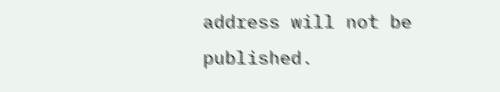address will not be published.